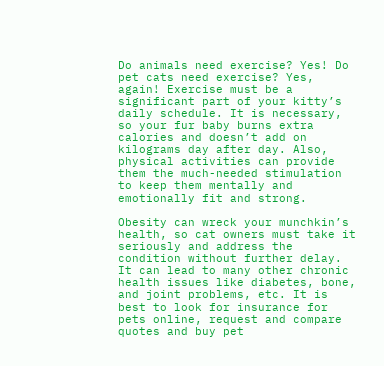Do animals need exercise? Yes! Do pet cats need exercise? Yes, again! Exercise must be a significant part of your kitty’s daily schedule. It is necessary, so your fur baby burns extra calories and doesn’t add on kilograms day after day. Also, physical activities can provide them the much-needed stimulation to keep them mentally and emotionally fit and strong.

Obesity can wreck your munchkin’s health, so cat owners must take it seriously and address the condition without further delay. It can lead to many other chronic health issues like diabetes, bone, and joint problems, etc. It is best to look for insurance for pets online, request and compare quotes and buy pet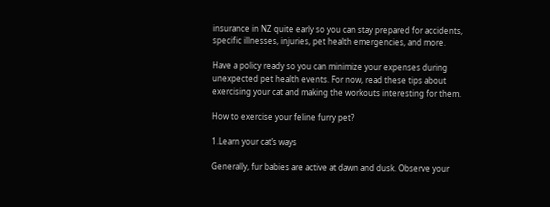insurance in NZ quite early so you can stay prepared for accidents, specific illnesses, injuries, pet health emergencies, and more.

Have a policy ready so you can minimize your expenses during unexpected pet health events. For now, read these tips about exercising your cat and making the workouts interesting for them.

How to exercise your feline furry pet?

1.Learn your cat’s ways

Generally, fur babies are active at dawn and dusk. Observe your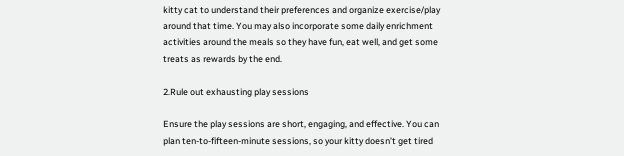kitty cat to understand their preferences and organize exercise/play around that time. You may also incorporate some daily enrichment activities around the meals so they have fun, eat well, and get some treats as rewards by the end.

2.Rule out exhausting play sessions

Ensure the play sessions are short, engaging, and effective. You can plan ten-to-fifteen-minute sessions, so your kitty doesn’t get tired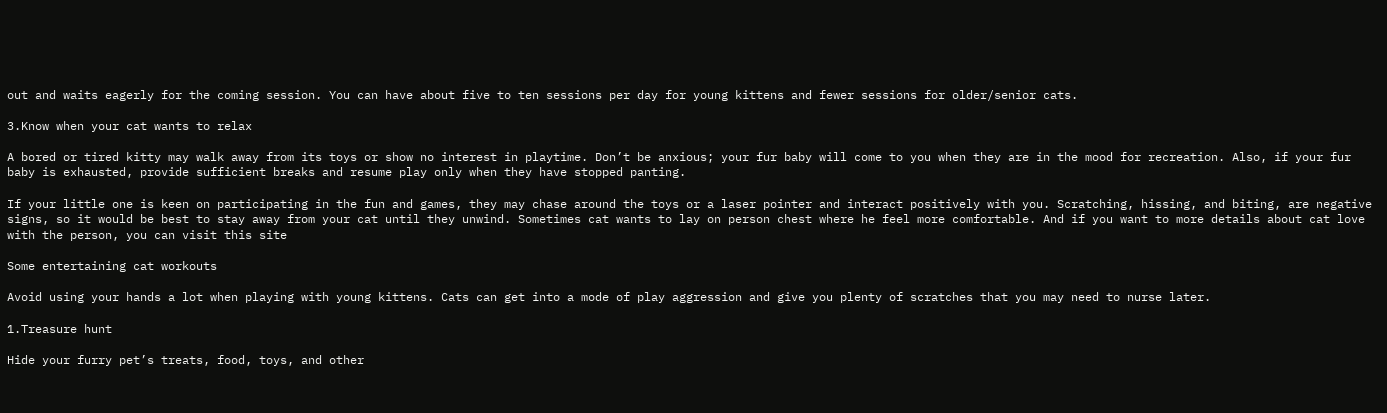out and waits eagerly for the coming session. You can have about five to ten sessions per day for young kittens and fewer sessions for older/senior cats.

3.Know when your cat wants to relax

A bored or tired kitty may walk away from its toys or show no interest in playtime. Don’t be anxious; your fur baby will come to you when they are in the mood for recreation. Also, if your fur baby is exhausted, provide sufficient breaks and resume play only when they have stopped panting.

If your little one is keen on participating in the fun and games, they may chase around the toys or a laser pointer and interact positively with you. Scratching, hissing, and biting, are negative signs, so it would be best to stay away from your cat until they unwind. Sometimes cat wants to lay on person chest where he feel more comfortable. And if you want to more details about cat love with the person, you can visit this site

Some entertaining cat workouts

Avoid using your hands a lot when playing with young kittens. Cats can get into a mode of play aggression and give you plenty of scratches that you may need to nurse later.

1.Treasure hunt

Hide your furry pet’s treats, food, toys, and other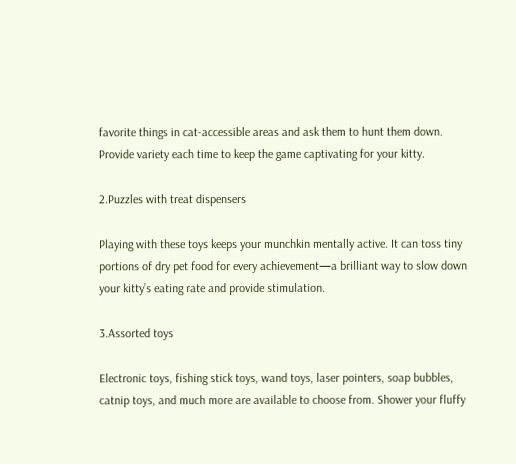favorite things in cat-accessible areas and ask them to hunt them down. Provide variety each time to keep the game captivating for your kitty.

2.Puzzles with treat dispensers

Playing with these toys keeps your munchkin mentally active. It can toss tiny portions of dry pet food for every achievement—a brilliant way to slow down your kitty’s eating rate and provide stimulation.

3.Assorted toys

Electronic toys, fishing stick toys, wand toys, laser pointers, soap bubbles, catnip toys, and much more are available to choose from. Shower your fluffy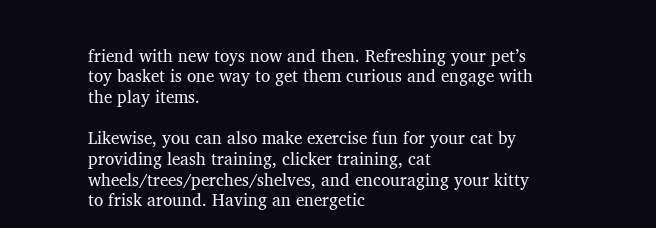friend with new toys now and then. Refreshing your pet’s toy basket is one way to get them curious and engage with the play items.

Likewise, you can also make exercise fun for your cat by providing leash training, clicker training, cat wheels/trees/perches/shelves, and encouraging your kitty to frisk around. Having an energetic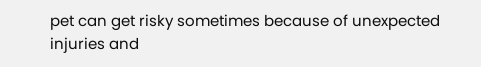pet can get risky sometimes because of unexpected injuries and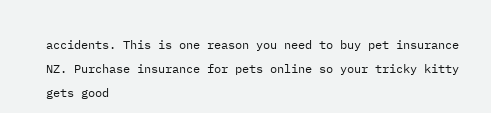accidents. This is one reason you need to buy pet insurance NZ. Purchase insurance for pets online so your tricky kitty gets good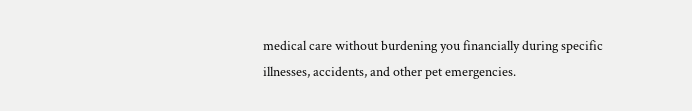medical care without burdening you financially during specific illnesses, accidents, and other pet emergencies.